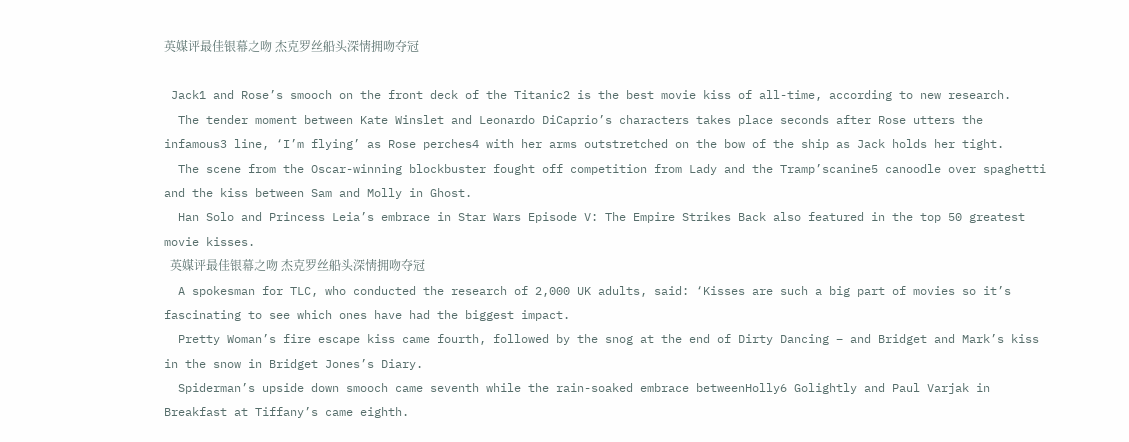英媒评最佳银幕之吻 杰克罗丝船头深情拥吻夺冠

 Jack1 and Rose’s smooch on the front deck of the Titanic2 is the best movie kiss of all-time, according to new research.
  The tender moment between Kate Winslet and Leonardo DiCaprio’s characters takes place seconds after Rose utters the infamous3 line, ‘I’m flying’ as Rose perches4 with her arms outstretched on the bow of the ship as Jack holds her tight.
  The scene from the Oscar-winning blockbuster fought off competition from Lady and the Tramp’scanine5 canoodle over spaghetti and the kiss between Sam and Molly in Ghost.
  Han Solo and Princess Leia’s embrace in Star Wars Episode V: The Empire Strikes Back also featured in the top 50 greatest movie kisses.
  英媒评最佳银幕之吻 杰克罗丝船头深情拥吻夺冠
  A spokesman for TLC, who conducted the research of 2,000 UK adults, said: ‘Kisses are such a big part of movies so it’s fascinating to see which ones have had the biggest impact.
  Pretty Woman’s fire escape kiss came fourth, followed by the snog at the end of Dirty Dancing – and Bridget and Mark’s kiss in the snow in Bridget Jones’s Diary.
  Spiderman’s upside down smooch came seventh while the rain-soaked embrace betweenHolly6 Golightly and Paul Varjak in Breakfast at Tiffany’s came eighth.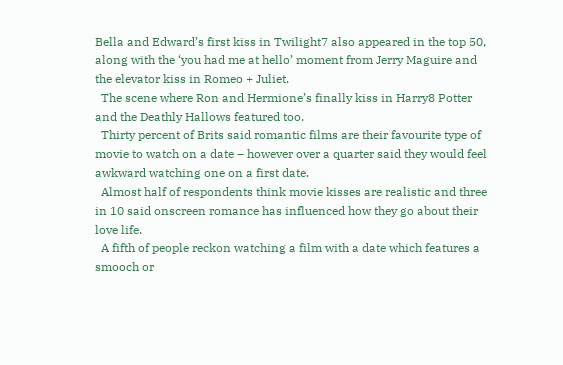Bella and Edward’s first kiss in Twilight7 also appeared in the top 50, along with the ‘you had me at hello’ moment from Jerry Maguire and the elevator kiss in Romeo + Juliet.
  The scene where Ron and Hermione’s finally kiss in Harry8 Potter and the Deathly Hallows featured too.
  Thirty percent of Brits said romantic films are their favourite type of movie to watch on a date – however over a quarter said they would feel awkward watching one on a first date.
  Almost half of respondents think movie kisses are realistic and three in 10 said onscreen romance has influenced how they go about their love life.
  A fifth of people reckon watching a film with a date which features a smooch or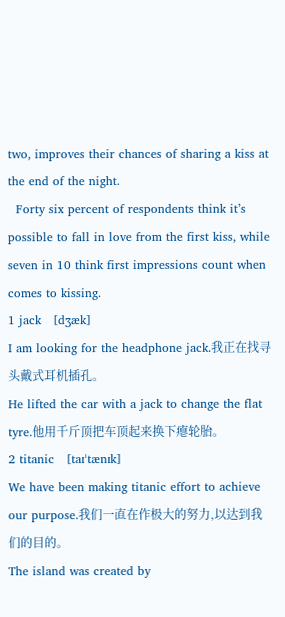two, improves their chances of sharing a kiss at the end of the night.
  Forty six percent of respondents think it’s possible to fall in love from the first kiss, while seven in 10 think first impressions count when comes to kissing.
1 jack   [dʒæk]
I am looking for the headphone jack.我正在找寻头戴式耳机插孔。
He lifted the car with a jack to change the flat tyre.他用千斤顶把车顶起来换下瘪轮胎。
2 titanic   [taɪˈtænɪk]
We have been making titanic effort to achieve our purpose.我们一直在作极大的努力,以达到我们的目的。
The island was created by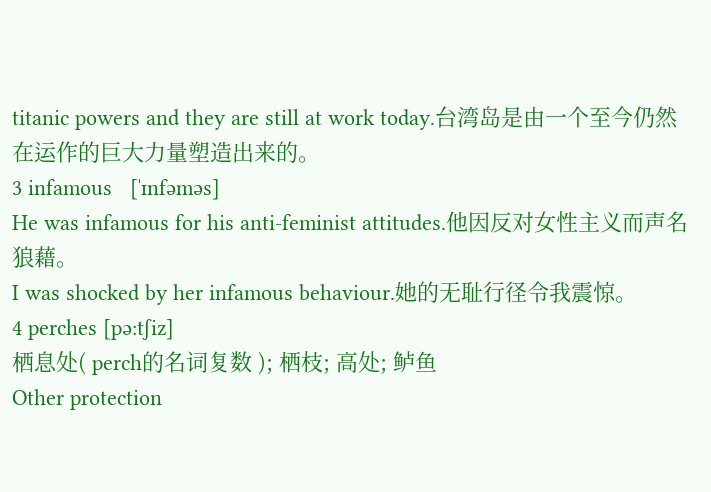titanic powers and they are still at work today.台湾岛是由一个至今仍然在运作的巨大力量塑造出来的。
3 infamous   [ˈɪnfəməs]
He was infamous for his anti-feminist attitudes.他因反对女性主义而声名狼藉。
I was shocked by her infamous behaviour.她的无耻行径令我震惊。
4 perches [pə:tʃiz]
栖息处( perch的名词复数 ); 栖枝; 高处; 鲈鱼
Other protection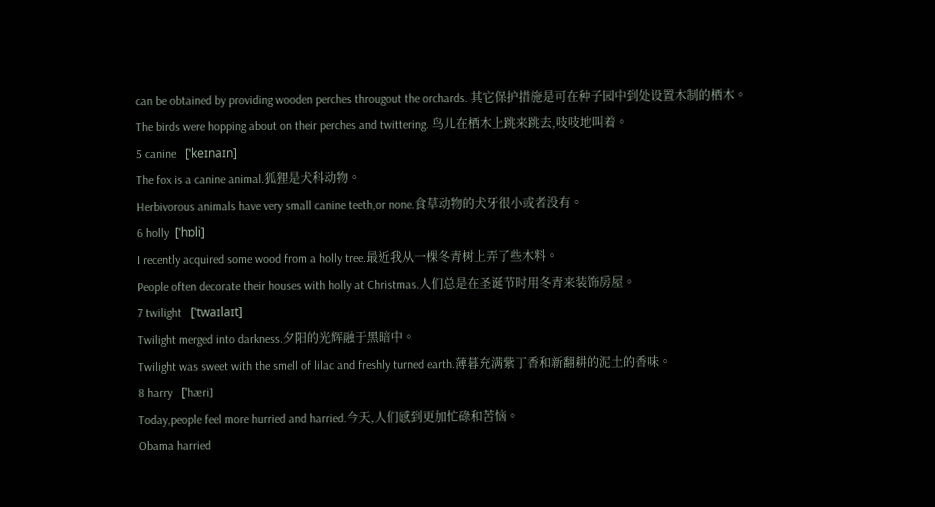can be obtained by providing wooden perches througout the orchards. 其它保护措施是可在种子园中到处设置木制的栖木。
The birds were hopping about on their perches and twittering. 鸟儿在栖木上跳来跳去,吱吱地叫着。
5 canine   [ˈkeɪnaɪn]
The fox is a canine animal.狐狸是犬科动物。
Herbivorous animals have very small canine teeth,or none.食草动物的犬牙很小或者没有。
6 holly  [ˈhɒli]
I recently acquired some wood from a holly tree.最近我从一棵冬青树上弄了些木料。
People often decorate their houses with holly at Christmas.人们总是在圣诞节时用冬青来装饰房屋。
7 twilight   [ˈtwaɪlaɪt]
Twilight merged into darkness.夕阳的光辉融于黑暗中。
Twilight was sweet with the smell of lilac and freshly turned earth.薄暮充满紫丁香和新翻耕的泥土的香味。
8 harry   [ˈhæri]
Today,people feel more hurried and harried.今天,人们感到更加忙碌和苦恼。
Obama harried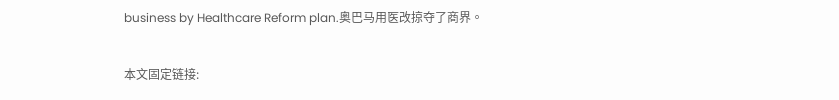business by Healthcare Reform plan.奥巴马用医改掠夺了商界。

本文固定链接: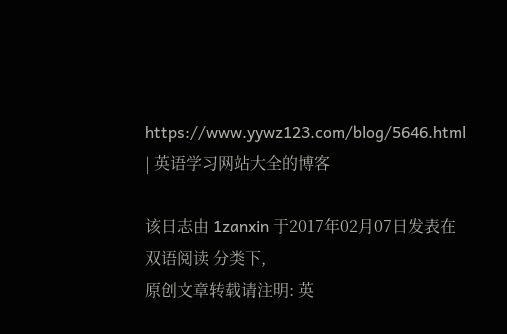https://www.yywz123.com/blog/5646.html | 英语学习网站大全的博客

该日志由 1zanxin 于2017年02月07日发表在 双语阅读 分类下,
原创文章转载请注明: 英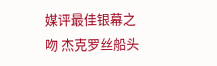媒评最佳银幕之吻 杰克罗丝船头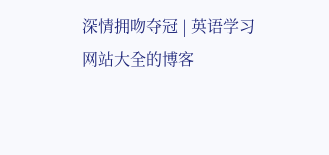深情拥吻夺冠 | 英语学习网站大全的博客